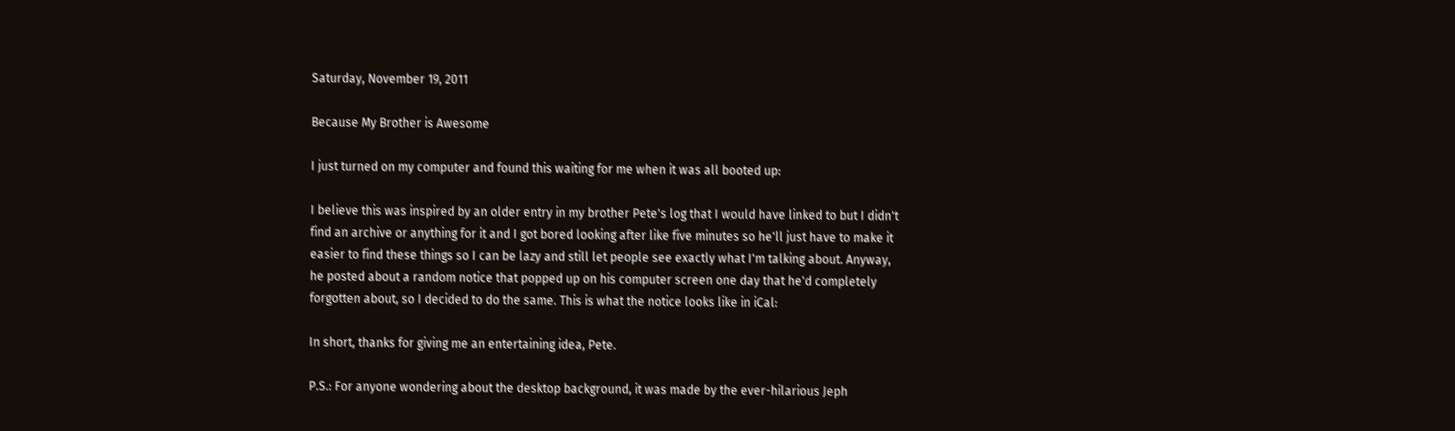Saturday, November 19, 2011

Because My Brother is Awesome

I just turned on my computer and found this waiting for me when it was all booted up:

I believe this was inspired by an older entry in my brother Pete's log that I would have linked to but I didn't find an archive or anything for it and I got bored looking after like five minutes so he'll just have to make it easier to find these things so I can be lazy and still let people see exactly what I'm talking about. Anyway, he posted about a random notice that popped up on his computer screen one day that he'd completely forgotten about, so I decided to do the same. This is what the notice looks like in iCal:

In short, thanks for giving me an entertaining idea, Pete.

P.S.: For anyone wondering about the desktop background, it was made by the ever-hilarious Jeph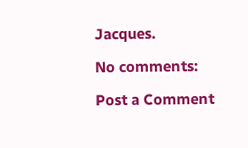Jacques.

No comments:

Post a Comment